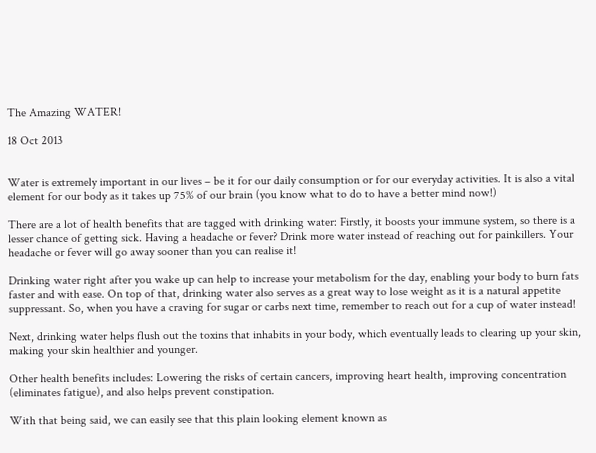The Amazing WATER!

18 Oct 2013


Water is extremely important in our lives – be it for our daily consumption or for our everyday activities. It is also a vital element for our body as it takes up 75% of our brain (you know what to do to have a better mind now!)

There are a lot of health benefits that are tagged with drinking water: Firstly, it boosts your immune system, so there is a lesser chance of getting sick. Having a headache or fever? Drink more water instead of reaching out for painkillers. Your headache or fever will go away sooner than you can realise it!

Drinking water right after you wake up can help to increase your metabolism for the day, enabling your body to burn fats faster and with ease. On top of that, drinking water also serves as a great way to lose weight as it is a natural appetite suppressant. So, when you have a craving for sugar or carbs next time, remember to reach out for a cup of water instead!

Next, drinking water helps flush out the toxins that inhabits in your body, which eventually leads to clearing up your skin, making your skin healthier and younger.

Other health benefits includes: Lowering the risks of certain cancers, improving heart health, improving concentration (eliminates fatigue), and also helps prevent constipation.

With that being said, we can easily see that this plain looking element known as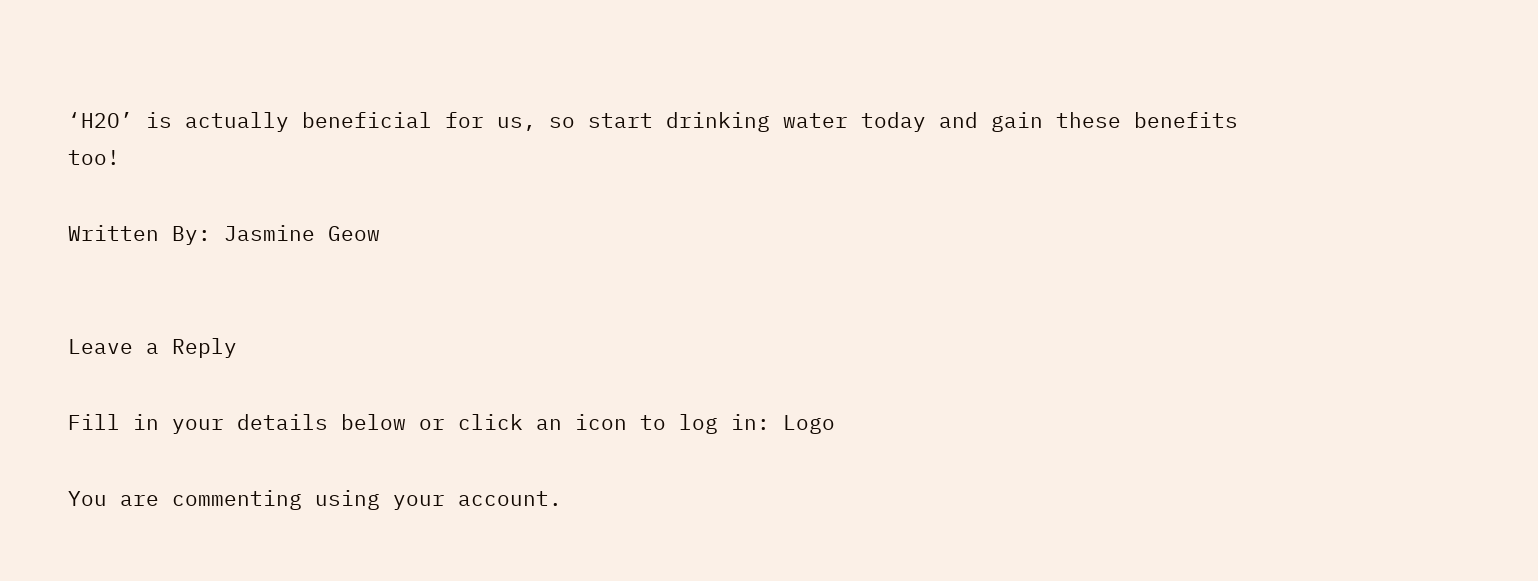‘H2O’ is actually beneficial for us, so start drinking water today and gain these benefits too!

Written By: Jasmine Geow


Leave a Reply

Fill in your details below or click an icon to log in: Logo

You are commenting using your account.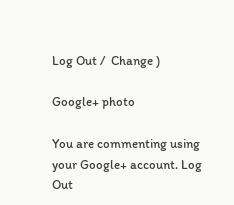Log Out /  Change )

Google+ photo

You are commenting using your Google+ account. Log Out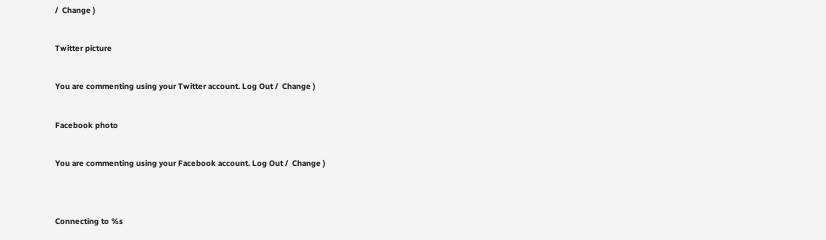/  Change )

Twitter picture

You are commenting using your Twitter account. Log Out /  Change )

Facebook photo

You are commenting using your Facebook account. Log Out /  Change )


Connecting to %s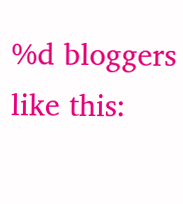%d bloggers like this: